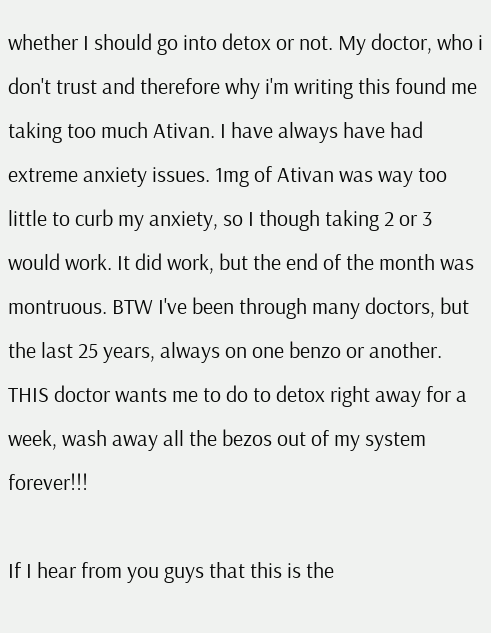whether I should go into detox or not. My doctor, who i don't trust and therefore why i'm writing this found me taking too much Ativan. I have always have had extreme anxiety issues. 1mg of Ativan was way too little to curb my anxiety, so I though taking 2 or 3 would work. It did work, but the end of the month was montruous. BTW I've been through many doctors, but the last 25 years, always on one benzo or another. THIS doctor wants me to do to detox right away for a week, wash away all the bezos out of my system forever!!!

If I hear from you guys that this is the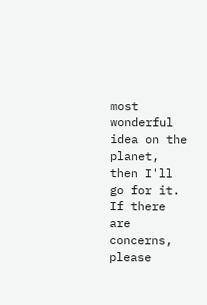most wonderful idea on the planet, then I'll go for it. If there are concerns, please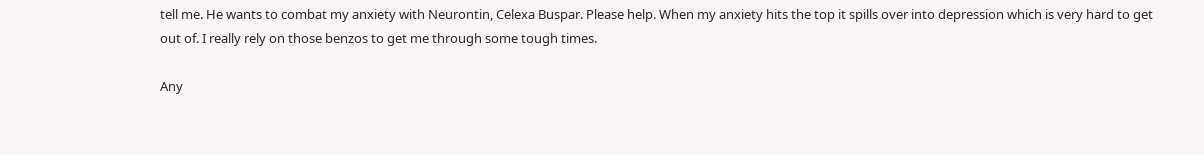tell me. He wants to combat my anxiety with Neurontin, Celexa Buspar. Please help. When my anxiety hits the top it spills over into depression which is very hard to get out of. I really rely on those benzos to get me through some tough times.

Any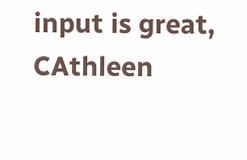input is great, CAthleen